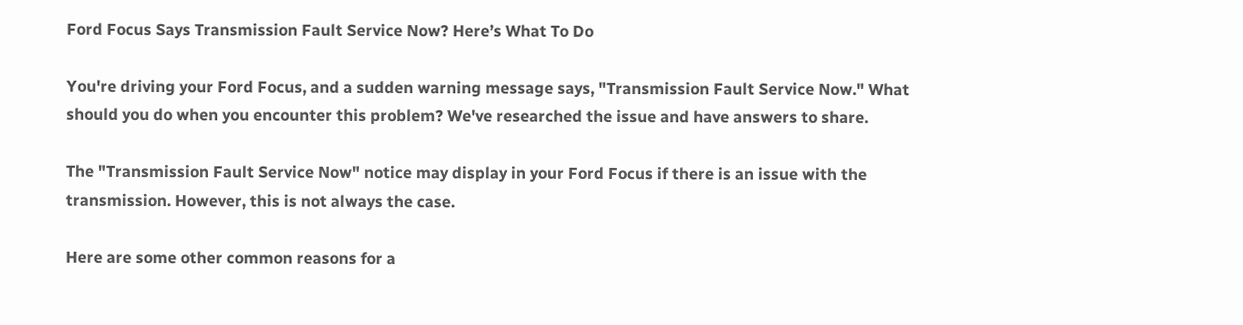Ford Focus Says Transmission Fault Service Now? Here’s What To Do

You're driving your Ford Focus, and a sudden warning message says, "Transmission Fault Service Now." What should you do when you encounter this problem? We've researched the issue and have answers to share.

The "Transmission Fault Service Now" notice may display in your Ford Focus if there is an issue with the transmission. However, this is not always the case.

Here are some other common reasons for a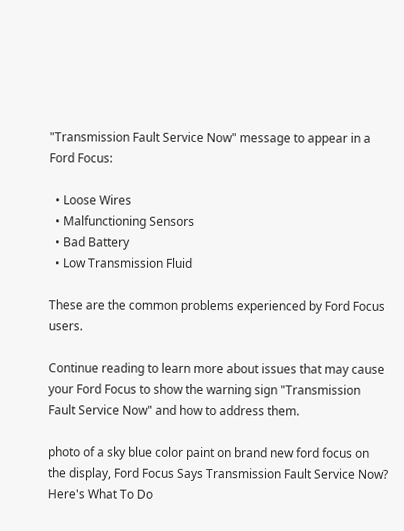"Transmission Fault Service Now" message to appear in a Ford Focus:

  • Loose Wires
  • Malfunctioning Sensors
  • Bad Battery
  • Low Transmission Fluid

These are the common problems experienced by Ford Focus users.

Continue reading to learn more about issues that may cause your Ford Focus to show the warning sign "Transmission Fault Service Now" and how to address them.

photo of a sky blue color paint on brand new ford focus on the display, Ford Focus Says Transmission Fault Service Now? Here's What To Do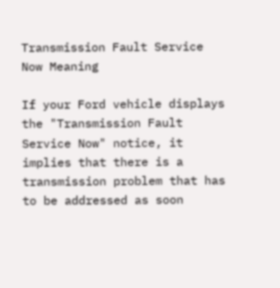Transmission Fault Service Now Meaning

If your Ford vehicle displays the "Transmission Fault Service Now" notice, it implies that there is a transmission problem that has to be addressed as soon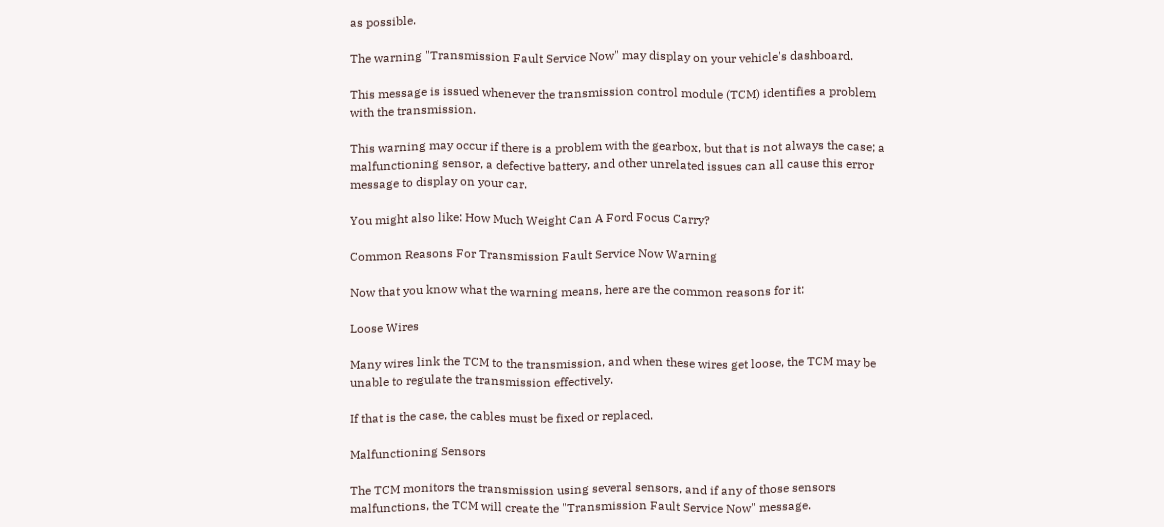as possible.

The warning "Transmission Fault Service Now" may display on your vehicle's dashboard.

This message is issued whenever the transmission control module (TCM) identifies a problem with the transmission.

This warning may occur if there is a problem with the gearbox, but that is not always the case; a malfunctioning sensor, a defective battery, and other unrelated issues can all cause this error message to display on your car.

You might also like: How Much Weight Can A Ford Focus Carry?

Common Reasons For Transmission Fault Service Now Warning

Now that you know what the warning means, here are the common reasons for it:

Loose Wires

Many wires link the TCM to the transmission, and when these wires get loose, the TCM may be unable to regulate the transmission effectively.

If that is the case, the cables must be fixed or replaced.

Malfunctioning Sensors

The TCM monitors the transmission using several sensors, and if any of those sensors malfunctions, the TCM will create the "Transmission Fault Service Now" message.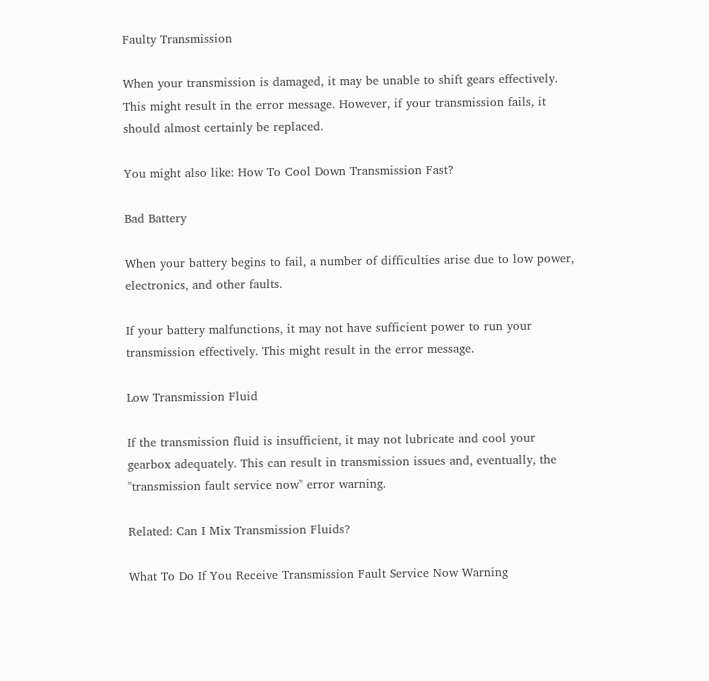Faulty Transmission

When your transmission is damaged, it may be unable to shift gears effectively. This might result in the error message. However, if your transmission fails, it should almost certainly be replaced.

You might also like: How To Cool Down Transmission Fast?

Bad Battery

When your battery begins to fail, a number of difficulties arise due to low power, electronics, and other faults.

If your battery malfunctions, it may not have sufficient power to run your transmission effectively. This might result in the error message.

Low Transmission Fluid

If the transmission fluid is insufficient, it may not lubricate and cool your gearbox adequately. This can result in transmission issues and, eventually, the "transmission fault service now" error warning.

Related: Can I Mix Transmission Fluids?

What To Do If You Receive Transmission Fault Service Now Warning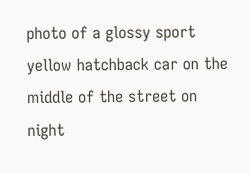photo of a glossy sport yellow hatchback car on the middle of the street on night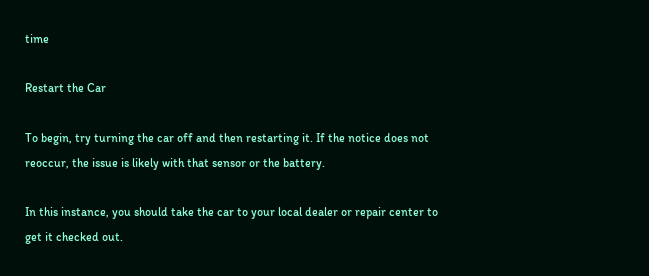time

Restart the Car

To begin, try turning the car off and then restarting it. If the notice does not reoccur, the issue is likely with that sensor or the battery.

In this instance, you should take the car to your local dealer or repair center to get it checked out.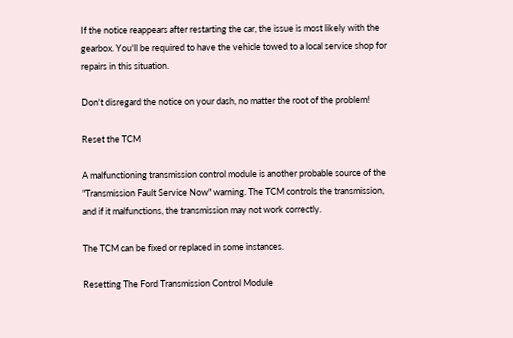If the notice reappears after restarting the car, the issue is most likely with the gearbox. You'll be required to have the vehicle towed to a local service shop for repairs in this situation.

Don't disregard the notice on your dash, no matter the root of the problem!

Reset the TCM

A malfunctioning transmission control module is another probable source of the "Transmission Fault Service Now" warning. The TCM controls the transmission, and if it malfunctions, the transmission may not work correctly.

The TCM can be fixed or replaced in some instances.

Resetting The Ford Transmission Control Module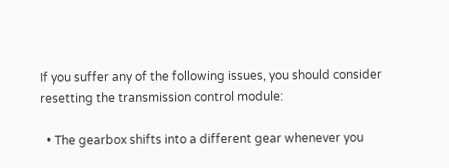If you suffer any of the following issues, you should consider resetting the transmission control module:

  • The gearbox shifts into a different gear whenever you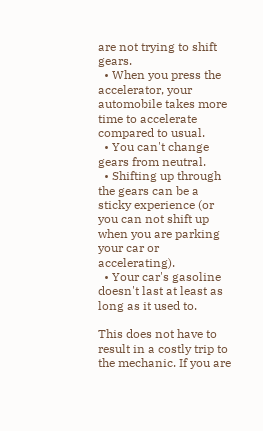are not trying to shift gears.
  • When you press the accelerator, your automobile takes more time to accelerate compared to usual.
  • You can't change gears from neutral.
  • Shifting up through the gears can be a sticky experience (or you can not shift up when you are parking your car or accelerating).
  • Your car's gasoline doesn't last at least as long as it used to.

This does not have to result in a costly trip to the mechanic. If you are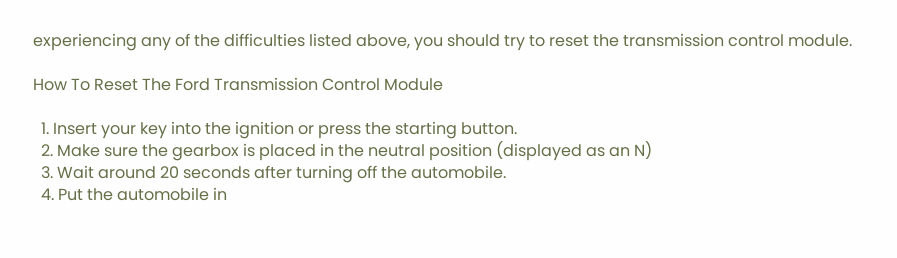experiencing any of the difficulties listed above, you should try to reset the transmission control module.

How To Reset The Ford Transmission Control Module

  1. Insert your key into the ignition or press the starting button.
  2. Make sure the gearbox is placed in the neutral position (displayed as an N)
  3. Wait around 20 seconds after turning off the automobile.
  4. Put the automobile in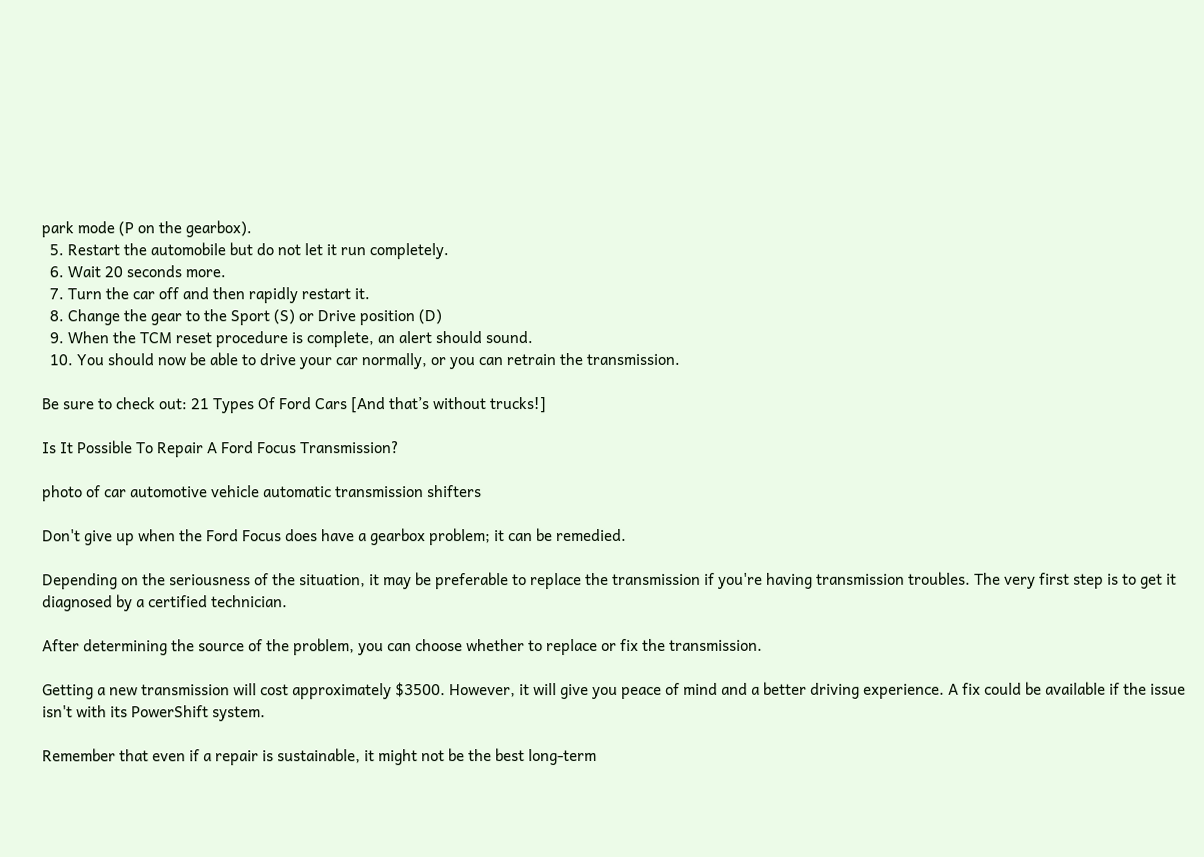park mode (P on the gearbox).
  5. Restart the automobile but do not let it run completely.
  6. Wait 20 seconds more.
  7. Turn the car off and then rapidly restart it.
  8. Change the gear to the Sport (S) or Drive position (D)
  9. When the TCM reset procedure is complete, an alert should sound.
  10. You should now be able to drive your car normally, or you can retrain the transmission.

Be sure to check out: 21 Types Of Ford Cars [And that’s without trucks!]

Is It Possible To Repair A Ford Focus Transmission?

photo of car automotive vehicle automatic transmission shifters

Don't give up when the Ford Focus does have a gearbox problem; it can be remedied.

Depending on the seriousness of the situation, it may be preferable to replace the transmission if you're having transmission troubles. The very first step is to get it diagnosed by a certified technician.

After determining the source of the problem, you can choose whether to replace or fix the transmission.

Getting a new transmission will cost approximately $3500. However, it will give you peace of mind and a better driving experience. A fix could be available if the issue isn't with its PowerShift system.

Remember that even if a repair is sustainable, it might not be the best long-term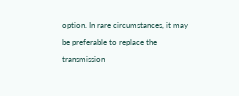option. In rare circumstances, it may be preferable to replace the transmission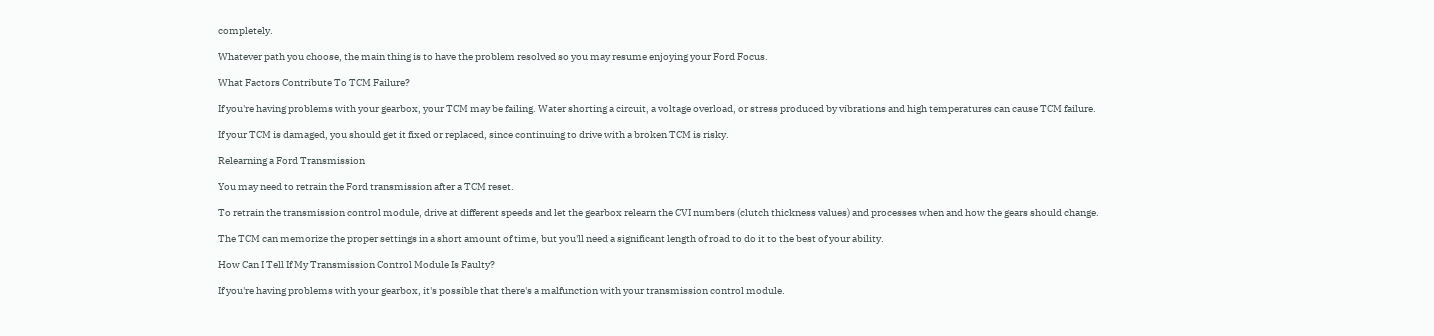completely.

Whatever path you choose, the main thing is to have the problem resolved so you may resume enjoying your Ford Focus.

What Factors Contribute To TCM Failure?

If you're having problems with your gearbox, your TCM may be failing. Water shorting a circuit, a voltage overload, or stress produced by vibrations and high temperatures can cause TCM failure.

If your TCM is damaged, you should get it fixed or replaced, since continuing to drive with a broken TCM is risky.

Relearning a Ford Transmission

You may need to retrain the Ford transmission after a TCM reset.

To retrain the transmission control module, drive at different speeds and let the gearbox relearn the CVI numbers (clutch thickness values) and processes when and how the gears should change.

The TCM can memorize the proper settings in a short amount of time, but you'll need a significant length of road to do it to the best of your ability.

How Can I Tell If My Transmission Control Module Is Faulty?

If you're having problems with your gearbox, it's possible that there's a malfunction with your transmission control module.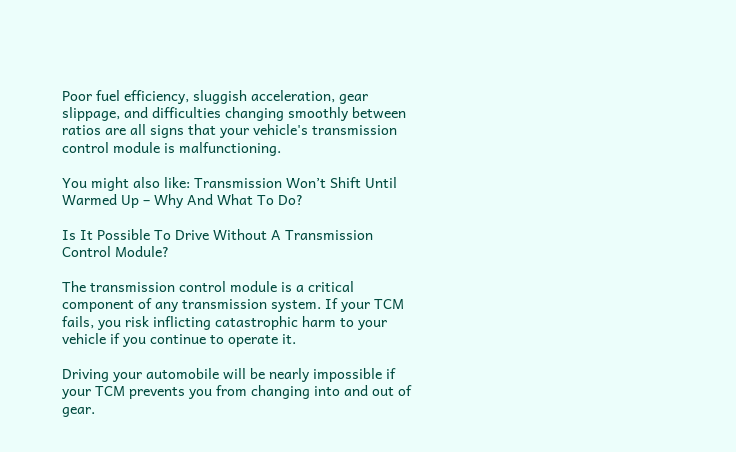Poor fuel efficiency, sluggish acceleration, gear slippage, and difficulties changing smoothly between ratios are all signs that your vehicle's transmission control module is malfunctioning.

You might also like: Transmission Won’t Shift Until Warmed Up – Why And What To Do?

Is It Possible To Drive Without A Transmission Control Module?

The transmission control module is a critical component of any transmission system. If your TCM fails, you risk inflicting catastrophic harm to your vehicle if you continue to operate it.

Driving your automobile will be nearly impossible if your TCM prevents you from changing into and out of gear.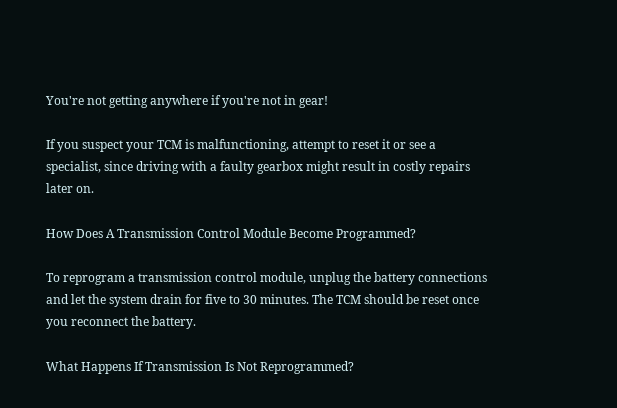You're not getting anywhere if you're not in gear!

If you suspect your TCM is malfunctioning, attempt to reset it or see a specialist, since driving with a faulty gearbox might result in costly repairs later on.

How Does A Transmission Control Module Become Programmed?

To reprogram a transmission control module, unplug the battery connections and let the system drain for five to 30 minutes. The TCM should be reset once you reconnect the battery.

What Happens If Transmission Is Not Reprogrammed?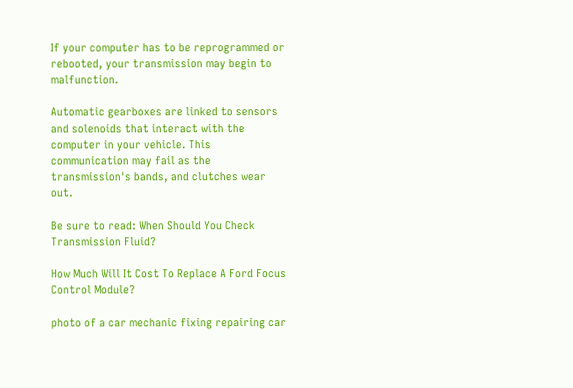If your computer has to be reprogrammed or rebooted, your transmission may begin to malfunction.

Automatic gearboxes are linked to sensors and solenoids that interact with the computer in your vehicle. This communication may fail as the transmission's bands, and clutches wear out.

Be sure to read: When Should You Check Transmission Fluid?

How Much Will It Cost To Replace A Ford Focus Control Module?

photo of a car mechanic fixing repairing car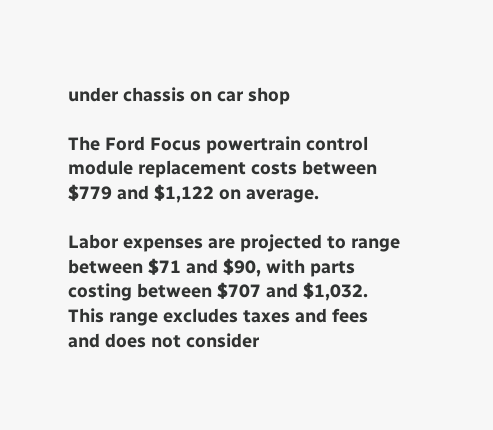under chassis on car shop

The Ford Focus powertrain control module replacement costs between $779 and $1,122 on average.

Labor expenses are projected to range between $71 and $90, with parts costing between $707 and $1,032. This range excludes taxes and fees and does not consider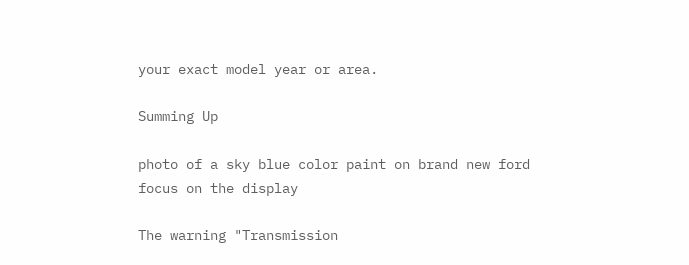your exact model year or area.

Summing Up

photo of a sky blue color paint on brand new ford focus on the display

The warning "Transmission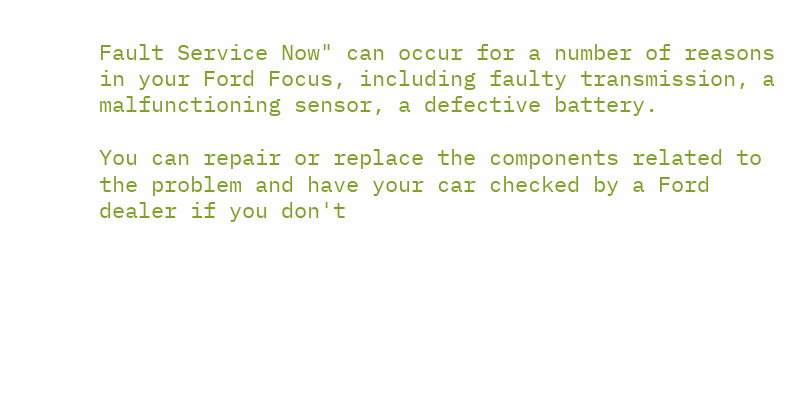Fault Service Now" can occur for a number of reasons in your Ford Focus, including faulty transmission, a malfunctioning sensor, a defective battery.

You can repair or replace the components related to the problem and have your car checked by a Ford dealer if you don't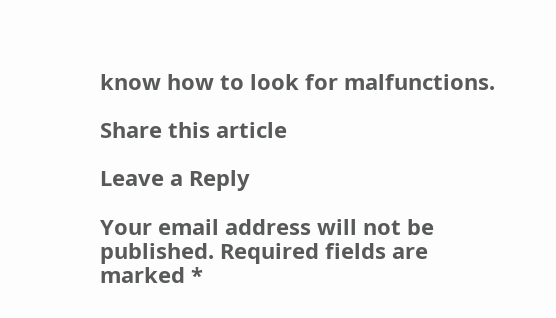know how to look for malfunctions.

Share this article

Leave a Reply

Your email address will not be published. Required fields are marked *